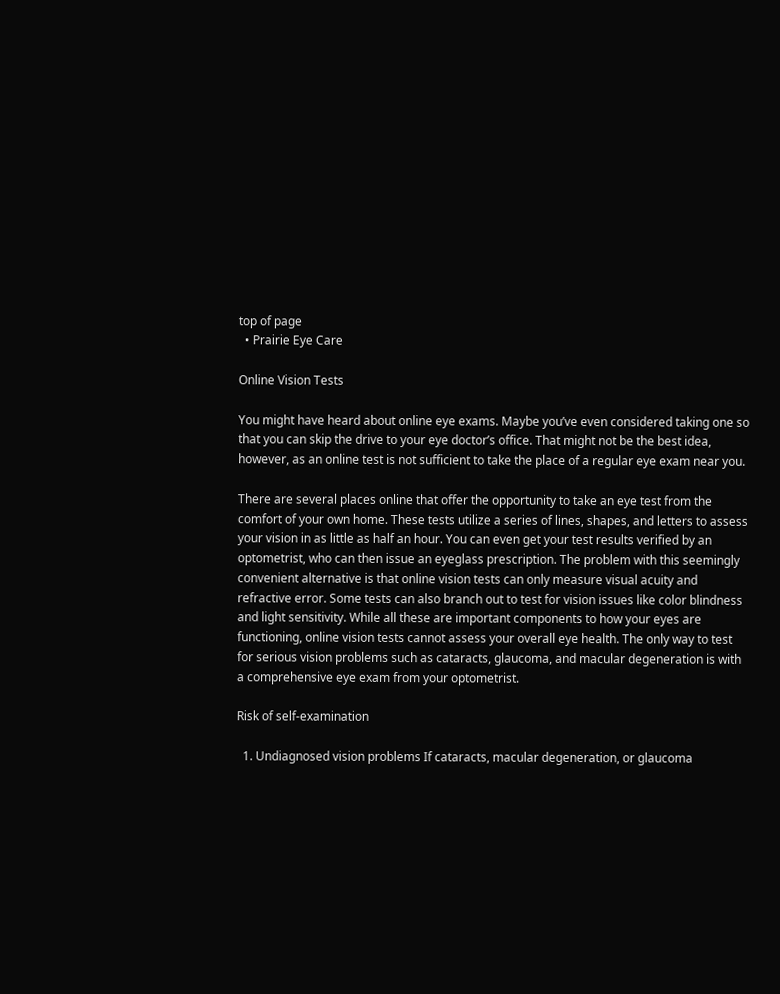top of page
  • Prairie Eye Care

Online Vision Tests

You might have heard about online eye exams. Maybe you’ve even considered taking one so that you can skip the drive to your eye doctor’s office. That might not be the best idea, however, as an online test is not sufficient to take the place of a regular eye exam near you.

There are several places online that offer the opportunity to take an eye test from the comfort of your own home. These tests utilize a series of lines, shapes, and letters to assess your vision in as little as half an hour. You can even get your test results verified by an optometrist, who can then issue an eyeglass prescription. The problem with this seemingly convenient alternative is that online vision tests can only measure visual acuity and refractive error. Some tests can also branch out to test for vision issues like color blindness and light sensitivity. While all these are important components to how your eyes are functioning, online vision tests cannot assess your overall eye health. The only way to test for serious vision problems such as cataracts, glaucoma, and macular degeneration is with a comprehensive eye exam from your optometrist.

Risk of self-examination

  1. Undiagnosed vision problems If cataracts, macular degeneration, or glaucoma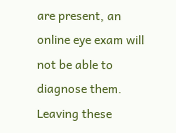are present, an online eye exam will not be able to diagnose them. Leaving these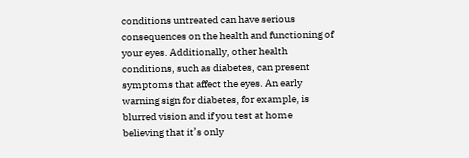conditions untreated can have serious consequences on the health and functioning of your eyes. Additionally, other health conditions, such as diabetes, can present symptoms that affect the eyes. An early warning sign for diabetes, for example, is blurred vision and if you test at home believing that it’s only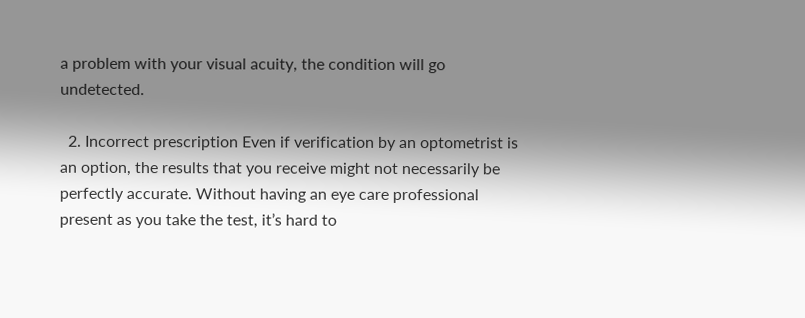a problem with your visual acuity, the condition will go undetected.

  2. Incorrect prescription Even if verification by an optometrist is an option, the results that you receive might not necessarily be perfectly accurate. Without having an eye care professional present as you take the test, it’s hard to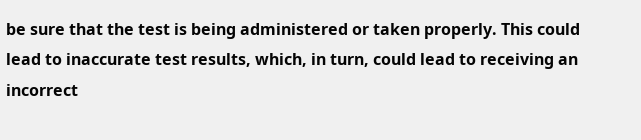be sure that the test is being administered or taken properly. This could lead to inaccurate test results, which, in turn, could lead to receiving an incorrect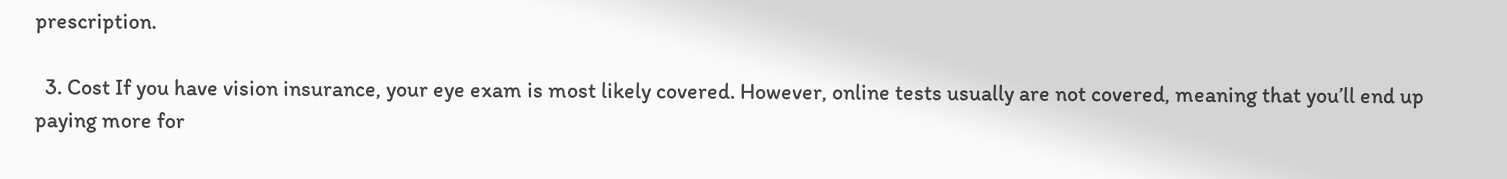prescription.

  3. Cost If you have vision insurance, your eye exam is most likely covered. However, online tests usually are not covered, meaning that you’ll end up paying more for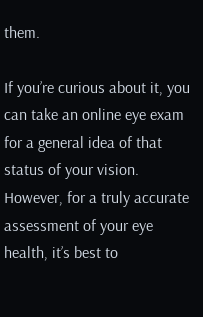them.

If you’re curious about it, you can take an online eye exam for a general idea of that status of your vision. However, for a truly accurate assessment of your eye health, it’s best to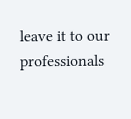leave it to our professionals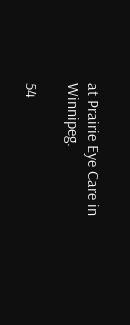at Prairie Eye Care in Winnipeg.

54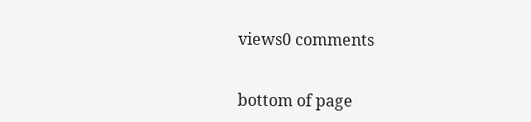views0 comments


bottom of page